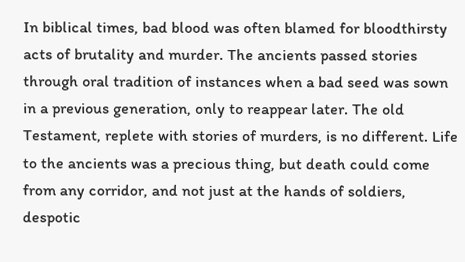In biblical times, bad blood was often blamed for bloodthirsty acts of brutality and murder. The ancients passed stories through oral tradition of instances when a bad seed was sown in a previous generation, only to reappear later. The old Testament, replete with stories of murders, is no different. Life to the ancients was a precious thing, but death could come from any corridor, and not just at the hands of soldiers, despotic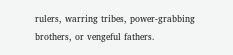rulers, warring tribes, power-grabbing brothers, or vengeful fathers.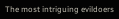The most intriguing evildoers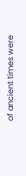of ancient times were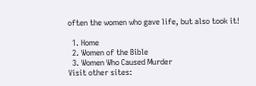often the women who gave life, but also took it!

  1. Home
  2. Women of the Bible
  3. Women Who Caused Murder
Visit other sites: